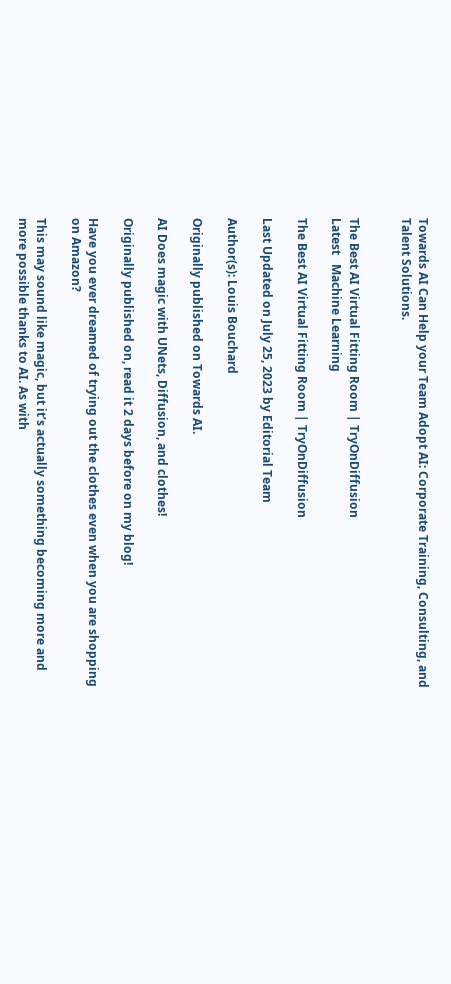Towards AI Can Help your Team Adopt AI: Corporate Training, Consulting, and Talent Solutions.


The Best AI Virtual Fitting Room | TryOnDiffusion
Latest   Machine Learning

The Best AI Virtual Fitting Room | TryOnDiffusion

Last Updated on July 25, 2023 by Editorial Team

Author(s): Louis Bouchard

Originally published on Towards AI.

AI Does magic with UNets, Diffusion, and clothes!

Originally published on, read it 2 days before on my blog!

Have you ever dreamed of trying out the clothes even when you are shopping on Amazon?

This may sound like magic, but it’s actually something becoming more and more possible thanks to AI. As with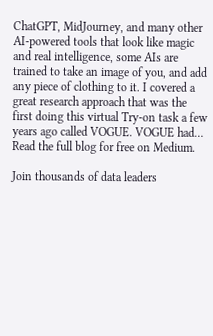ChatGPT, MidJourney, and many other AI-powered tools that look like magic and real intelligence, some AIs are trained to take an image of you, and add any piece of clothing to it. I covered a great research approach that was the first doing this virtual Try-on task a few years ago called VOGUE. VOGUE had… Read the full blog for free on Medium.

Join thousands of data leaders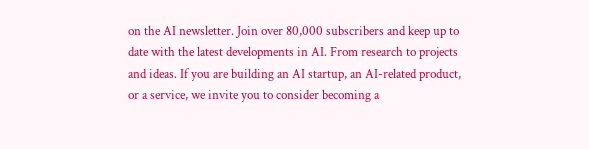on the AI newsletter. Join over 80,000 subscribers and keep up to date with the latest developments in AI. From research to projects and ideas. If you are building an AI startup, an AI-related product, or a service, we invite you to consider becoming a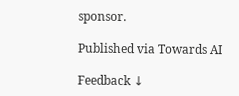sponsor.

Published via Towards AI

Feedback ↓